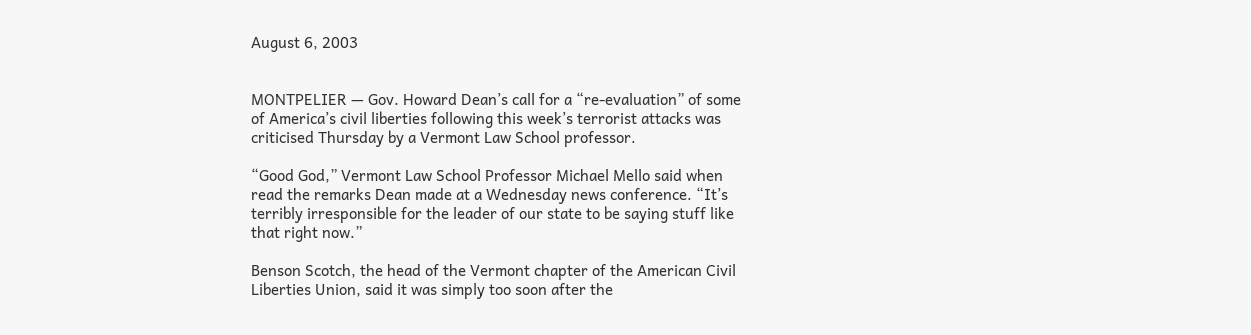August 6, 2003


MONTPELIER — Gov. Howard Dean’s call for a “re-evaluation” of some of America’s civil liberties following this week’s terrorist attacks was criticised Thursday by a Vermont Law School professor.

“Good God,” Vermont Law School Professor Michael Mello said when read the remarks Dean made at a Wednesday news conference. “It’s terribly irresponsible for the leader of our state to be saying stuff like that right now.”

Benson Scotch, the head of the Vermont chapter of the American Civil Liberties Union, said it was simply too soon after the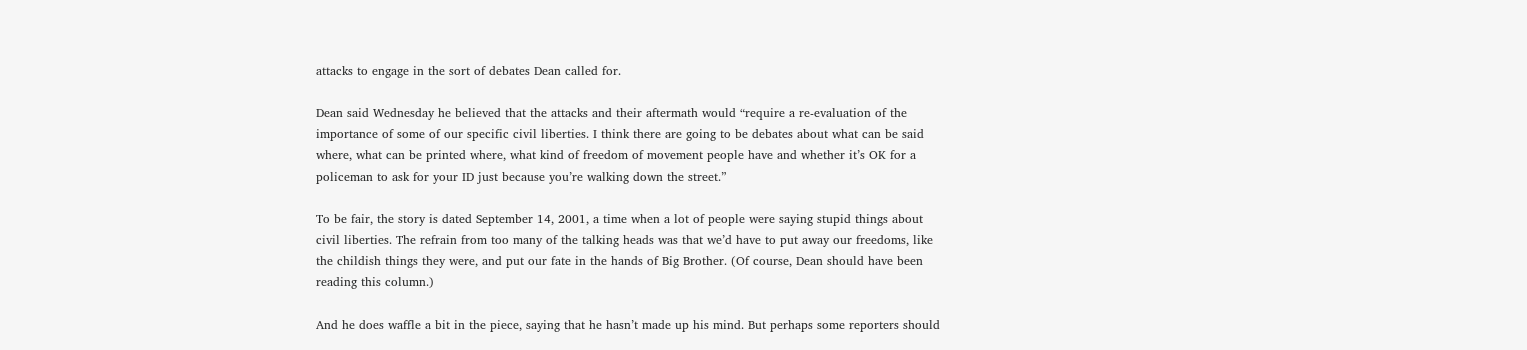attacks to engage in the sort of debates Dean called for.

Dean said Wednesday he believed that the attacks and their aftermath would “require a re-evaluation of the importance of some of our specific civil liberties. I think there are going to be debates about what can be said where, what can be printed where, what kind of freedom of movement people have and whether it’s OK for a policeman to ask for your ID just because you’re walking down the street.”

To be fair, the story is dated September 14, 2001, a time when a lot of people were saying stupid things about civil liberties. The refrain from too many of the talking heads was that we’d have to put away our freedoms, like the childish things they were, and put our fate in the hands of Big Brother. (Of course, Dean should have been reading this column.)

And he does waffle a bit in the piece, saying that he hasn’t made up his mind. But perhaps some reporters should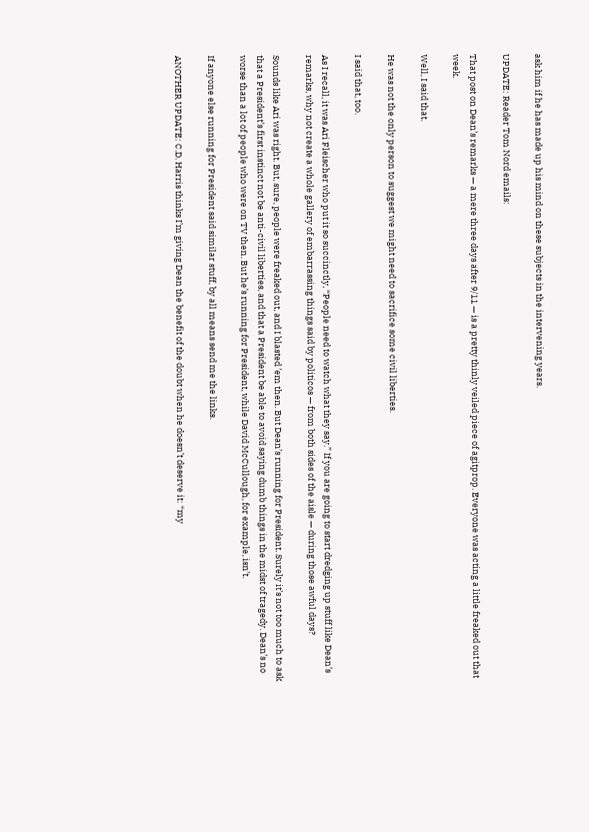ask him if he has made up his mind on these subjects in the intervening years.

UPDATE: Reader Tom Nord emails:

That post on Dean’s remarks — a mere three days after 9/11 — is a pretty thinly veiled piece of agitprop. Everyone was acting a little freaked out that week.

Well, I said that.

He was not the only person to suggest we might need to sacrifice some civil liberties.

I said that, too.

As I recall, it was Ari Fleischer who put it so succinctly, “People need to watch what they say.” If you are going to start dredging up stuff like Dean’s remarks, why not create a whole gallery of embarrassing things said by politicos — from both sides of the aisle — during those awful days?

Sounds like Ari was right. But, sure, people were freaked out, and I blasted ’em then. But Dean’s running for President. Surely it’s not too much to ask that a President’s first instinct not be anti-civil liberties, and that a President be able to avoid saying dumb things in the midst of tragedy. Dean’s no worse than a lot of people who were on TV then. But he’s running for President, while David McCullough, for example, isn’t.

If anyone else running for President said similar stuff, by all means send me the links.

ANOTHER UPDATE: C.D. Harris thinks I’m giving Dean the benefit of the doubt when he doesn’t deserve it: “my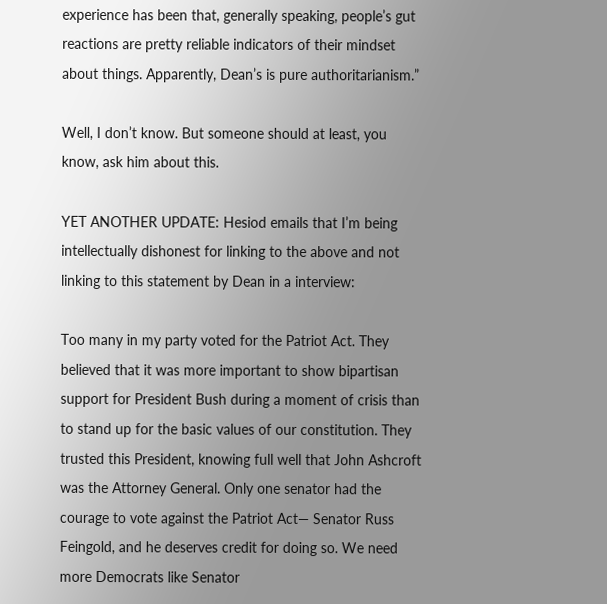experience has been that, generally speaking, people’s gut reactions are pretty reliable indicators of their mindset about things. Apparently, Dean’s is pure authoritarianism.”

Well, I don’t know. But someone should at least, you know, ask him about this.

YET ANOTHER UPDATE: Hesiod emails that I’m being intellectually dishonest for linking to the above and not linking to this statement by Dean in a interview:

Too many in my party voted for the Patriot Act. They believed that it was more important to show bipartisan support for President Bush during a moment of crisis than to stand up for the basic values of our constitution. They trusted this President, knowing full well that John Ashcroft was the Attorney General. Only one senator had the courage to vote against the Patriot Act— Senator Russ Feingold, and he deserves credit for doing so. We need more Democrats like Senator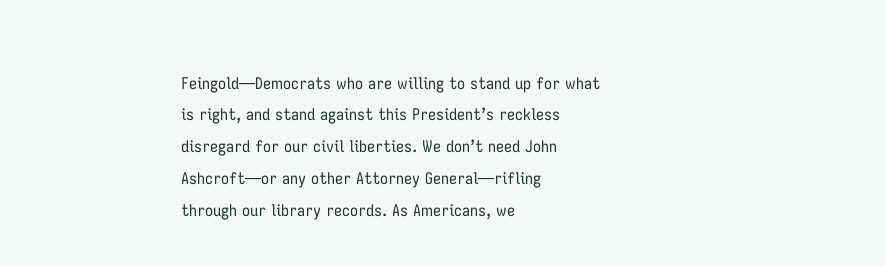Feingold—Democrats who are willing to stand up for what is right, and stand against this President’s reckless disregard for our civil liberties. We don’t need John Ashcroft—or any other Attorney General—rifling through our library records. As Americans, we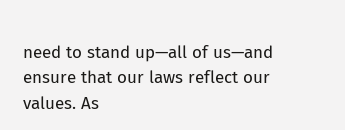need to stand up—all of us—and ensure that our laws reflect our values. As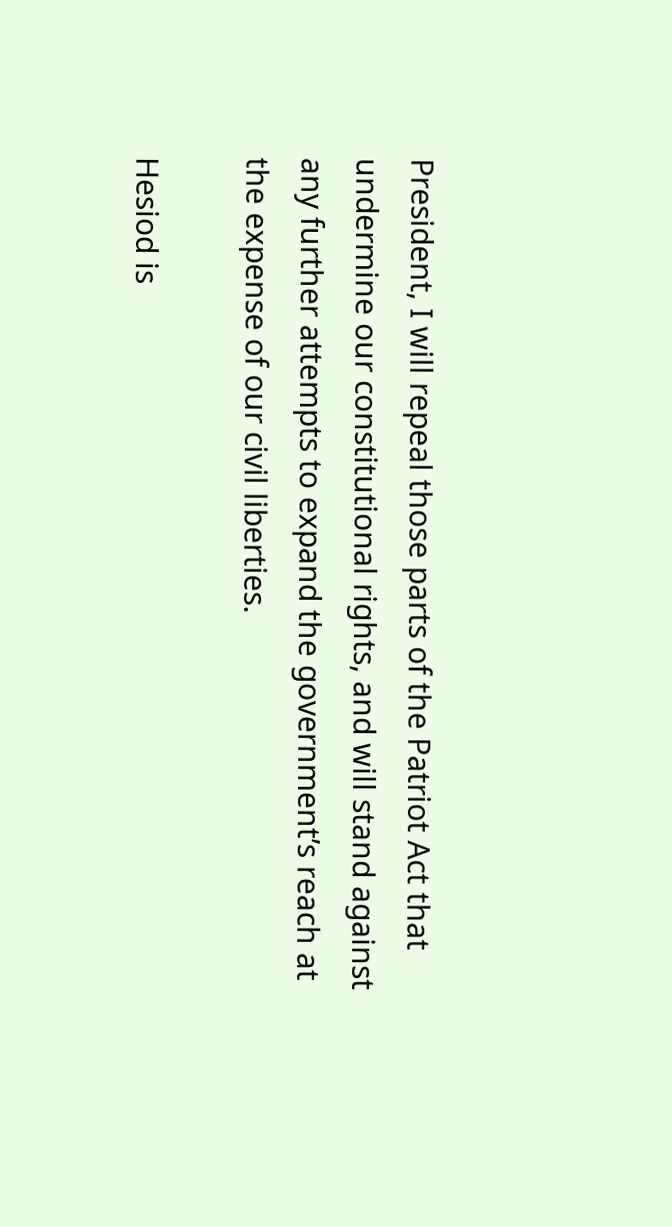President, I will repeal those parts of the Patriot Act that undermine our constitutional rights, and will stand against any further attempts to expand the government’s reach at the expense of our civil liberties.

Hesiod is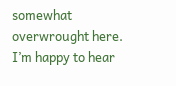somewhat overwrought here. I’m happy to hear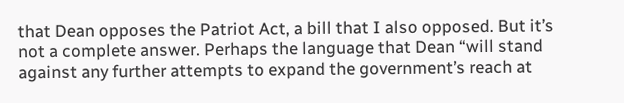that Dean opposes the Patriot Act, a bill that I also opposed. But it’s not a complete answer. Perhaps the language that Dean “will stand against any further attempts to expand the government’s reach at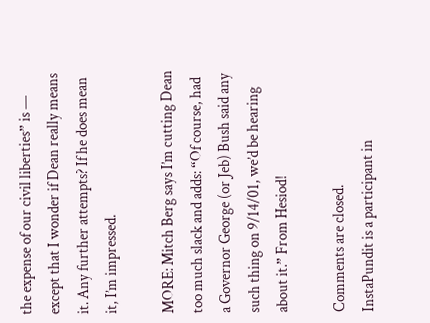the expense of our civil liberties” is — except that I wonder if Dean really means it. Any further attempts? If he does mean it, I’m impressed.

MORE: Mitch Berg says I’m cutting Dean too much slack and adds: “Of course, had a Governor George (or Jeb) Bush said any such thing on 9/14/01, we’d be hearing about it.” From Hesiod!

Comments are closed.
InstaPundit is a participant in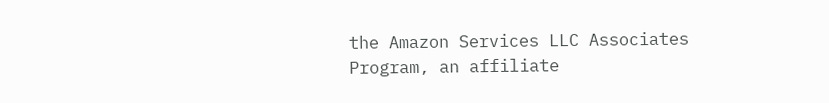the Amazon Services LLC Associates Program, an affiliate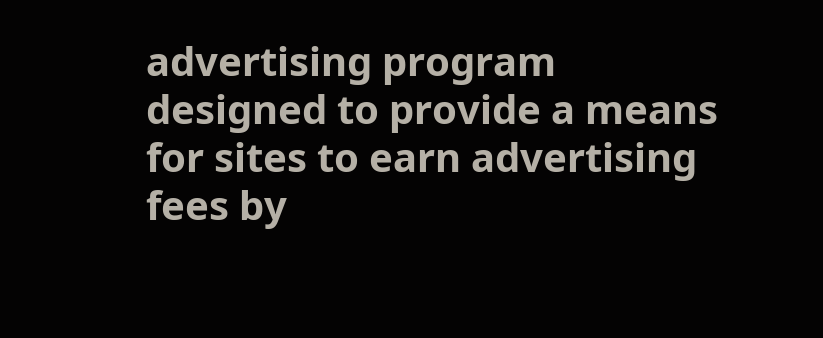advertising program designed to provide a means for sites to earn advertising fees by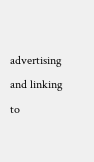advertising and linking to